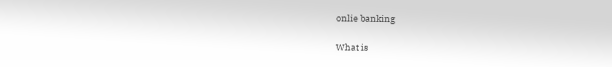onlie banking

What is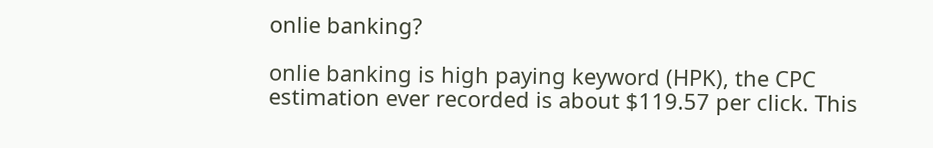onlie banking?

onlie banking is high paying keyword (HPK), the CPC estimation ever recorded is about $119.57 per click. This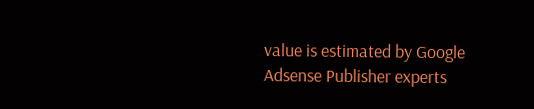value is estimated by Google Adsense Publisher experts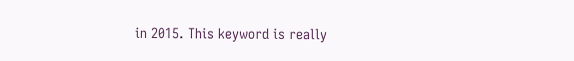in 2015. This keyword is really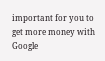important for you to get more money with Google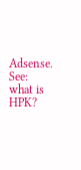Adsense.
See: what is HPK?